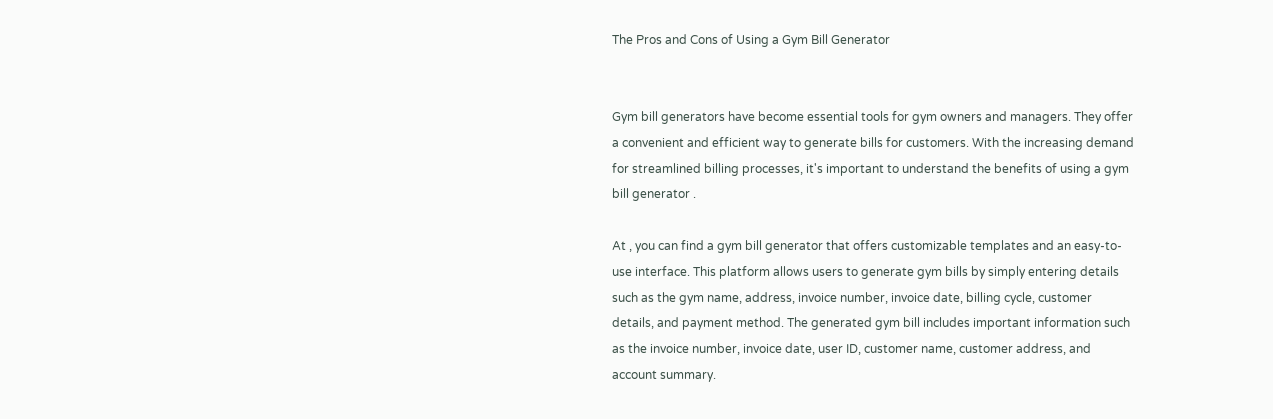The Pros and Cons of Using a Gym Bill Generator


Gym bill generators have become essential tools for gym owners and managers. They offer a convenient and efficient way to generate bills for customers. With the increasing demand for streamlined billing processes, it's important to understand the benefits of using a gym bill generator .

At , you can find a gym bill generator that offers customizable templates and an easy-to-use interface. This platform allows users to generate gym bills by simply entering details such as the gym name, address, invoice number, invoice date, billing cycle, customer details, and payment method. The generated gym bill includes important information such as the invoice number, invoice date, user ID, customer name, customer address, and account summary.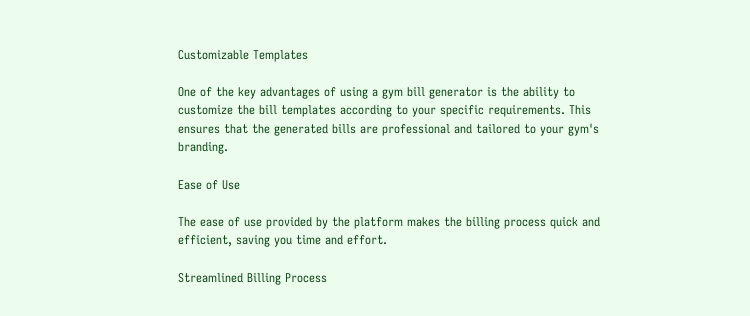Customizable Templates

One of the key advantages of using a gym bill generator is the ability to customize the bill templates according to your specific requirements. This ensures that the generated bills are professional and tailored to your gym's branding.

Ease of Use

The ease of use provided by the platform makes the billing process quick and efficient, saving you time and effort.

Streamlined Billing Process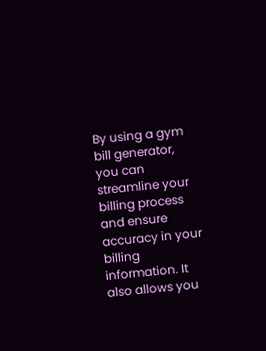By using a gym bill generator, you can streamline your billing process and ensure accuracy in your billing information. It also allows you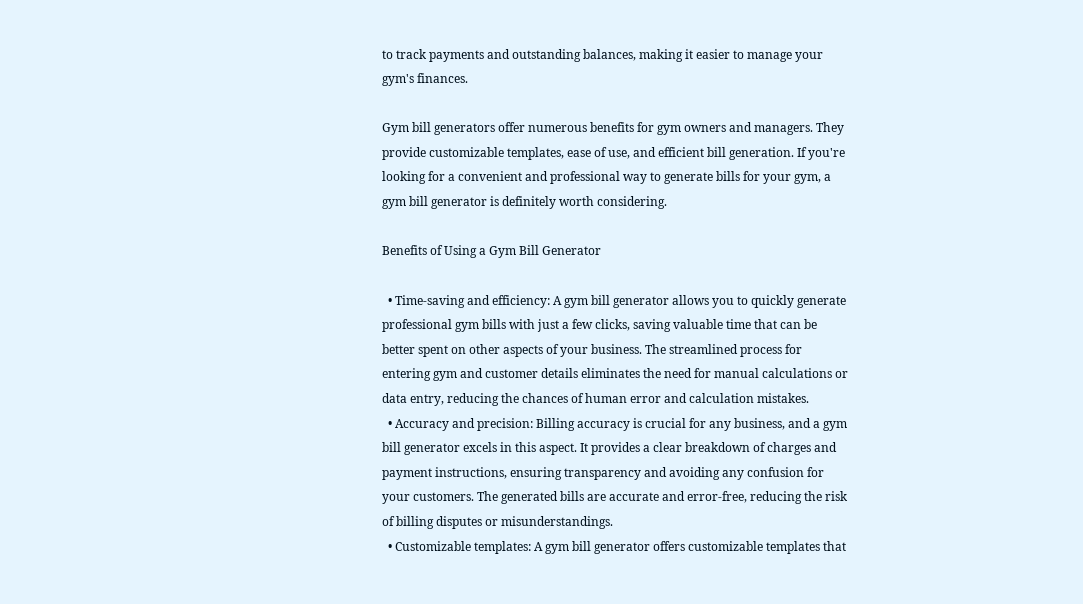to track payments and outstanding balances, making it easier to manage your gym's finances.

Gym bill generators offer numerous benefits for gym owners and managers. They provide customizable templates, ease of use, and efficient bill generation. If you're looking for a convenient and professional way to generate bills for your gym, a gym bill generator is definitely worth considering.

Benefits of Using a Gym Bill Generator

  • Time-saving and efficiency: A gym bill generator allows you to quickly generate professional gym bills with just a few clicks, saving valuable time that can be better spent on other aspects of your business. The streamlined process for entering gym and customer details eliminates the need for manual calculations or data entry, reducing the chances of human error and calculation mistakes.
  • Accuracy and precision: Billing accuracy is crucial for any business, and a gym bill generator excels in this aspect. It provides a clear breakdown of charges and payment instructions, ensuring transparency and avoiding any confusion for your customers. The generated bills are accurate and error-free, reducing the risk of billing disputes or misunderstandings.
  • Customizable templates: A gym bill generator offers customizable templates that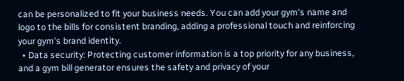can be personalized to fit your business needs. You can add your gym's name and logo to the bills for consistent branding, adding a professional touch and reinforcing your gym's brand identity.
  • Data security: Protecting customer information is a top priority for any business, and a gym bill generator ensures the safety and privacy of your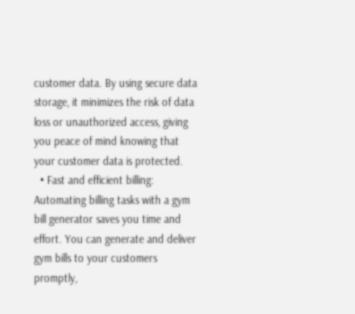customer data. By using secure data storage, it minimizes the risk of data loss or unauthorized access, giving you peace of mind knowing that your customer data is protected.
  • Fast and efficient billing: Automating billing tasks with a gym bill generator saves you time and effort. You can generate and deliver gym bills to your customers promptly,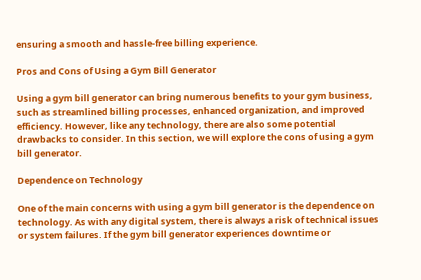ensuring a smooth and hassle-free billing experience.

Pros and Cons of Using a Gym Bill Generator

Using a gym bill generator can bring numerous benefits to your gym business, such as streamlined billing processes, enhanced organization, and improved efficiency. However, like any technology, there are also some potential drawbacks to consider. In this section, we will explore the cons of using a gym bill generator.

Dependence on Technology

One of the main concerns with using a gym bill generator is the dependence on technology. As with any digital system, there is always a risk of technical issues or system failures. If the gym bill generator experiences downtime or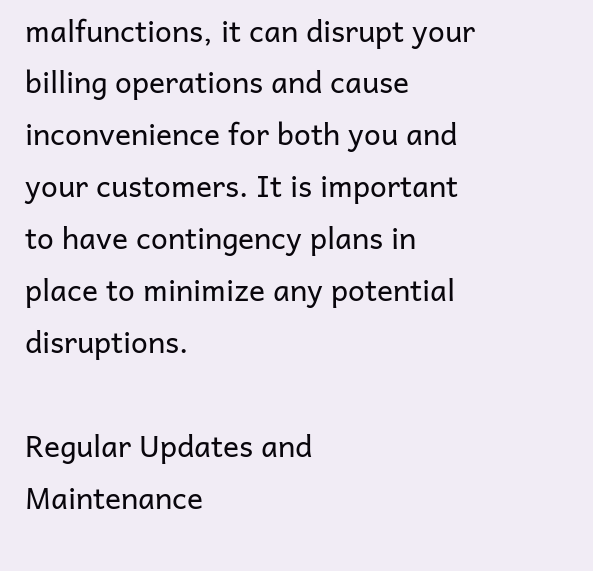malfunctions, it can disrupt your billing operations and cause inconvenience for both you and your customers. It is important to have contingency plans in place to minimize any potential disruptions.

Regular Updates and Maintenance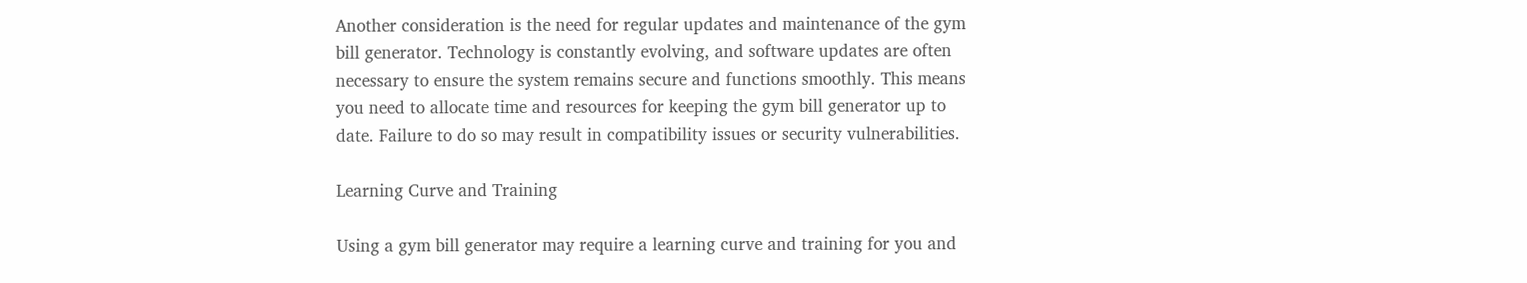Another consideration is the need for regular updates and maintenance of the gym bill generator. Technology is constantly evolving, and software updates are often necessary to ensure the system remains secure and functions smoothly. This means you need to allocate time and resources for keeping the gym bill generator up to date. Failure to do so may result in compatibility issues or security vulnerabilities.

Learning Curve and Training

Using a gym bill generator may require a learning curve and training for you and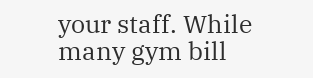your staff. While many gym bill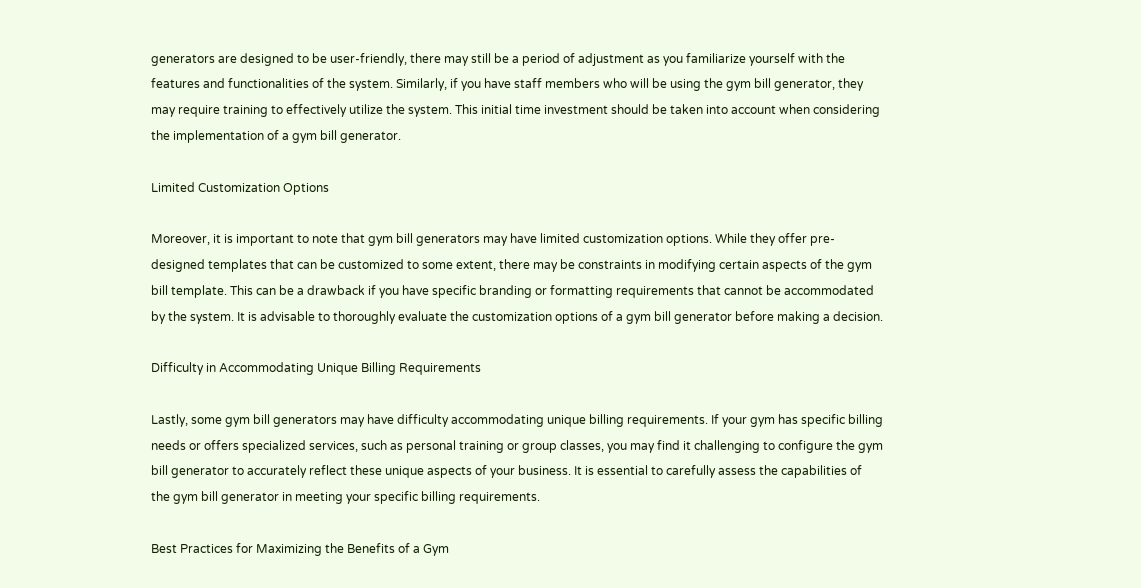generators are designed to be user-friendly, there may still be a period of adjustment as you familiarize yourself with the features and functionalities of the system. Similarly, if you have staff members who will be using the gym bill generator, they may require training to effectively utilize the system. This initial time investment should be taken into account when considering the implementation of a gym bill generator.

Limited Customization Options

Moreover, it is important to note that gym bill generators may have limited customization options. While they offer pre-designed templates that can be customized to some extent, there may be constraints in modifying certain aspects of the gym bill template. This can be a drawback if you have specific branding or formatting requirements that cannot be accommodated by the system. It is advisable to thoroughly evaluate the customization options of a gym bill generator before making a decision.

Difficulty in Accommodating Unique Billing Requirements

Lastly, some gym bill generators may have difficulty accommodating unique billing requirements. If your gym has specific billing needs or offers specialized services, such as personal training or group classes, you may find it challenging to configure the gym bill generator to accurately reflect these unique aspects of your business. It is essential to carefully assess the capabilities of the gym bill generator in meeting your specific billing requirements.

Best Practices for Maximizing the Benefits of a Gym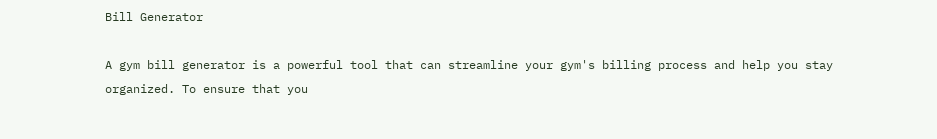Bill Generator

A gym bill generator is a powerful tool that can streamline your gym's billing process and help you stay organized. To ensure that you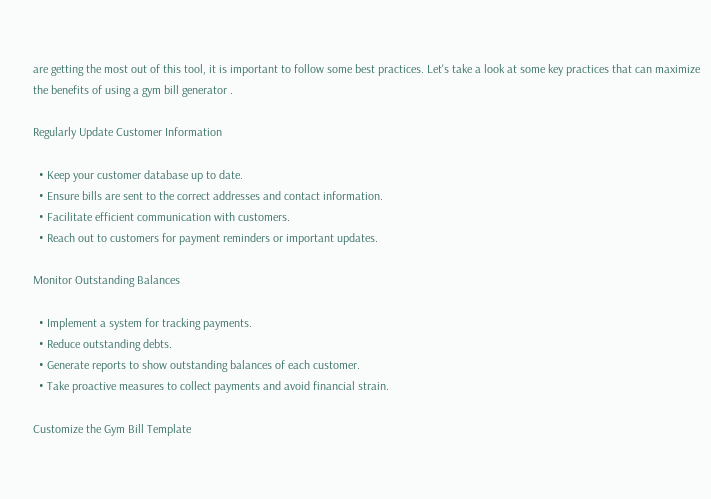are getting the most out of this tool, it is important to follow some best practices. Let's take a look at some key practices that can maximize the benefits of using a gym bill generator .

Regularly Update Customer Information

  • Keep your customer database up to date.
  • Ensure bills are sent to the correct addresses and contact information.
  • Facilitate efficient communication with customers.
  • Reach out to customers for payment reminders or important updates.

Monitor Outstanding Balances

  • Implement a system for tracking payments.
  • Reduce outstanding debts.
  • Generate reports to show outstanding balances of each customer.
  • Take proactive measures to collect payments and avoid financial strain.

Customize the Gym Bill Template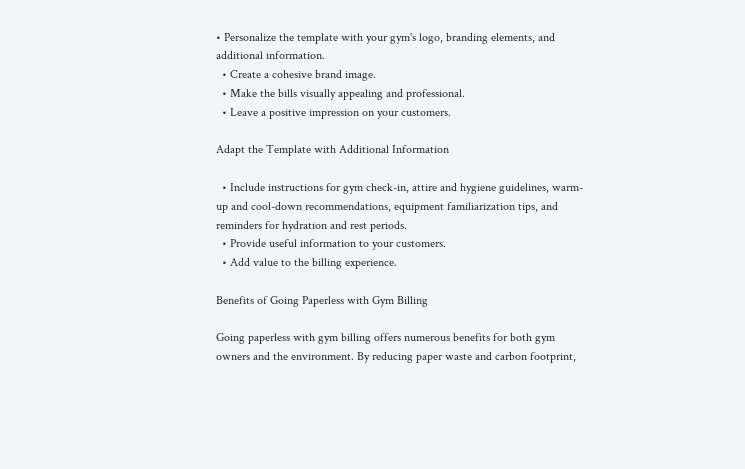• Personalize the template with your gym's logo, branding elements, and additional information.
  • Create a cohesive brand image.
  • Make the bills visually appealing and professional.
  • Leave a positive impression on your customers.

Adapt the Template with Additional Information

  • Include instructions for gym check-in, attire and hygiene guidelines, warm-up and cool-down recommendations, equipment familiarization tips, and reminders for hydration and rest periods.
  • Provide useful information to your customers.
  • Add value to the billing experience.

Benefits of Going Paperless with Gym Billing

Going paperless with gym billing offers numerous benefits for both gym owners and the environment. By reducing paper waste and carbon footprint,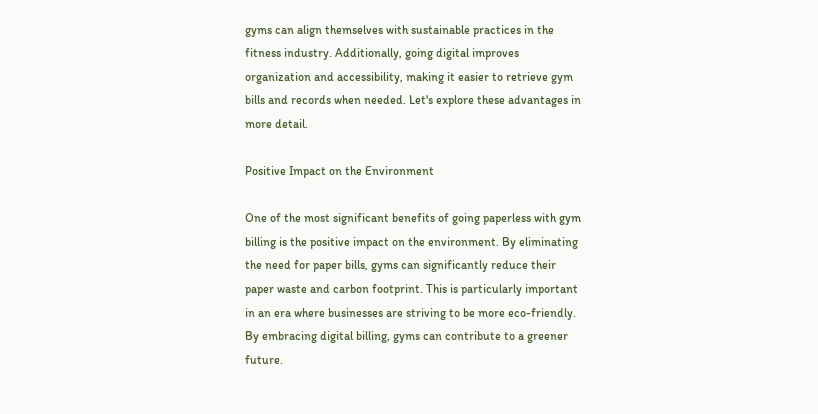gyms can align themselves with sustainable practices in the fitness industry. Additionally, going digital improves organization and accessibility, making it easier to retrieve gym bills and records when needed. Let's explore these advantages in more detail.

Positive Impact on the Environment

One of the most significant benefits of going paperless with gym billing is the positive impact on the environment. By eliminating the need for paper bills, gyms can significantly reduce their paper waste and carbon footprint. This is particularly important in an era where businesses are striving to be more eco-friendly. By embracing digital billing, gyms can contribute to a greener future.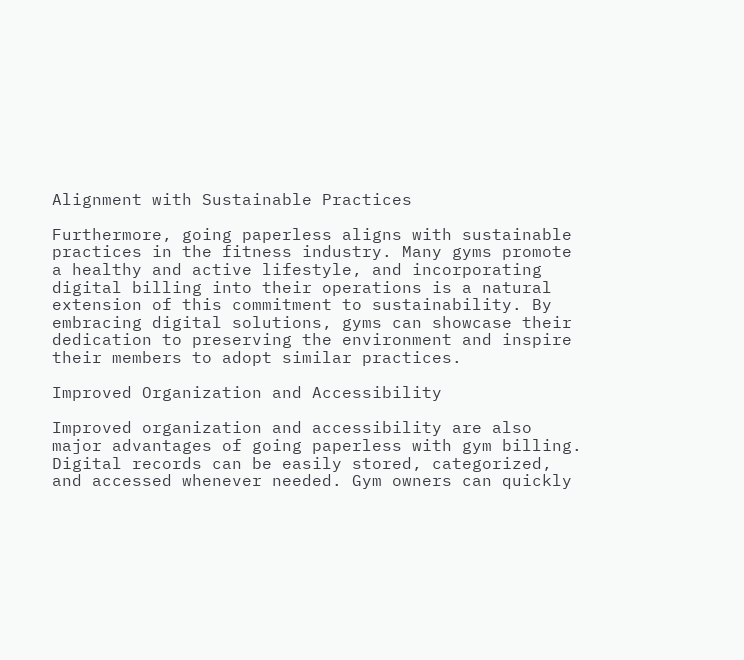Alignment with Sustainable Practices

Furthermore, going paperless aligns with sustainable practices in the fitness industry. Many gyms promote a healthy and active lifestyle, and incorporating digital billing into their operations is a natural extension of this commitment to sustainability. By embracing digital solutions, gyms can showcase their dedication to preserving the environment and inspire their members to adopt similar practices.

Improved Organization and Accessibility

Improved organization and accessibility are also major advantages of going paperless with gym billing. Digital records can be easily stored, categorized, and accessed whenever needed. Gym owners can quickly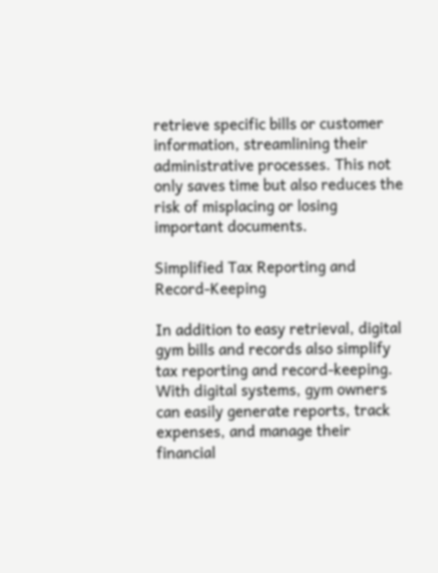retrieve specific bills or customer information, streamlining their administrative processes. This not only saves time but also reduces the risk of misplacing or losing important documents.

Simplified Tax Reporting and Record-Keeping

In addition to easy retrieval, digital gym bills and records also simplify tax reporting and record-keeping. With digital systems, gym owners can easily generate reports, track expenses, and manage their financial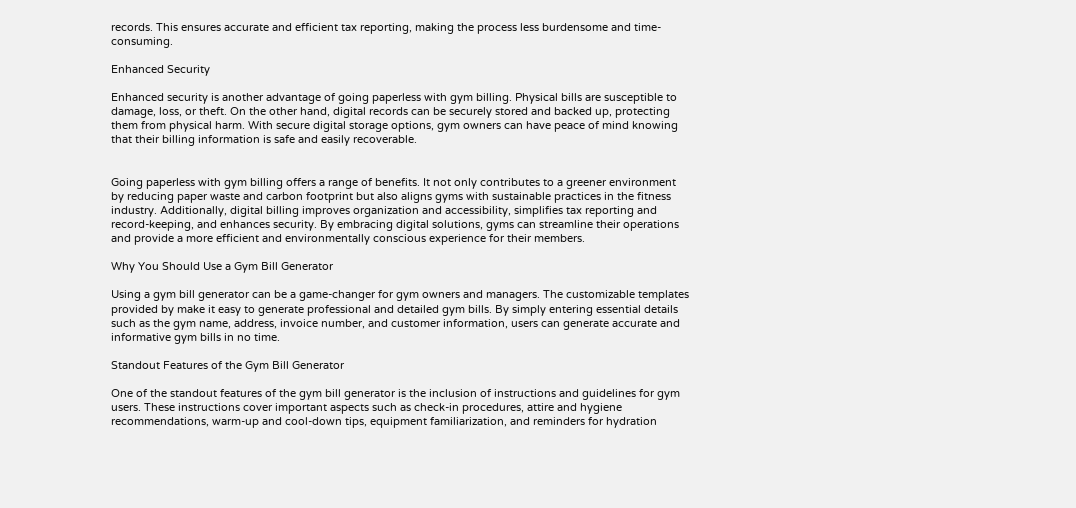records. This ensures accurate and efficient tax reporting, making the process less burdensome and time-consuming.

Enhanced Security

Enhanced security is another advantage of going paperless with gym billing. Physical bills are susceptible to damage, loss, or theft. On the other hand, digital records can be securely stored and backed up, protecting them from physical harm. With secure digital storage options, gym owners can have peace of mind knowing that their billing information is safe and easily recoverable.


Going paperless with gym billing offers a range of benefits. It not only contributes to a greener environment by reducing paper waste and carbon footprint but also aligns gyms with sustainable practices in the fitness industry. Additionally, digital billing improves organization and accessibility, simplifies tax reporting and record-keeping, and enhances security. By embracing digital solutions, gyms can streamline their operations and provide a more efficient and environmentally conscious experience for their members.

Why You Should Use a Gym Bill Generator

Using a gym bill generator can be a game-changer for gym owners and managers. The customizable templates provided by make it easy to generate professional and detailed gym bills. By simply entering essential details such as the gym name, address, invoice number, and customer information, users can generate accurate and informative gym bills in no time.

Standout Features of the Gym Bill Generator

One of the standout features of the gym bill generator is the inclusion of instructions and guidelines for gym users. These instructions cover important aspects such as check-in procedures, attire and hygiene recommendations, warm-up and cool-down tips, equipment familiarization, and reminders for hydration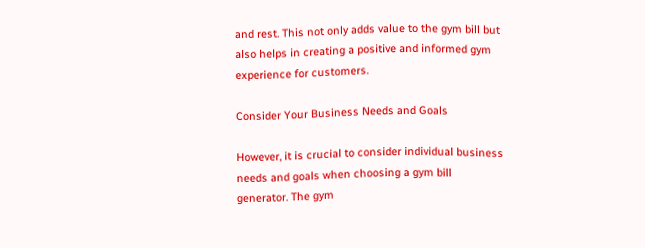and rest. This not only adds value to the gym bill but also helps in creating a positive and informed gym experience for customers.

Consider Your Business Needs and Goals

However, it is crucial to consider individual business needs and goals when choosing a gym bill generator. The gym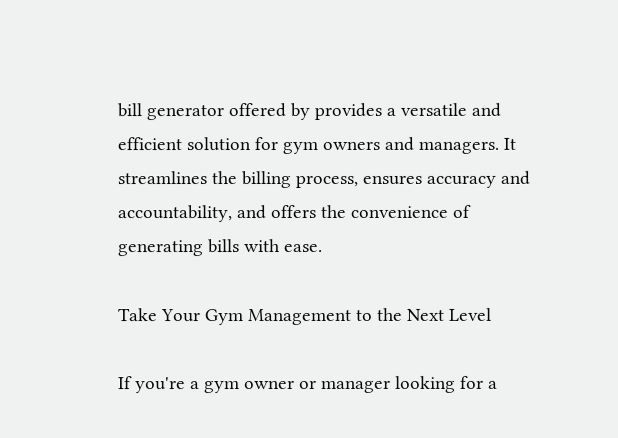bill generator offered by provides a versatile and efficient solution for gym owners and managers. It streamlines the billing process, ensures accuracy and accountability, and offers the convenience of generating bills with ease.

Take Your Gym Management to the Next Level

If you're a gym owner or manager looking for a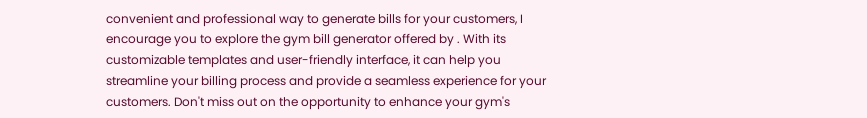convenient and professional way to generate bills for your customers, I encourage you to explore the gym bill generator offered by . With its customizable templates and user-friendly interface, it can help you streamline your billing process and provide a seamless experience for your customers. Don't miss out on the opportunity to enhance your gym's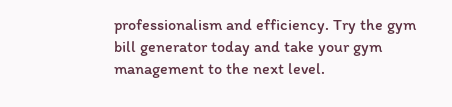professionalism and efficiency. Try the gym bill generator today and take your gym management to the next level.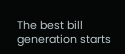The best bill generation starts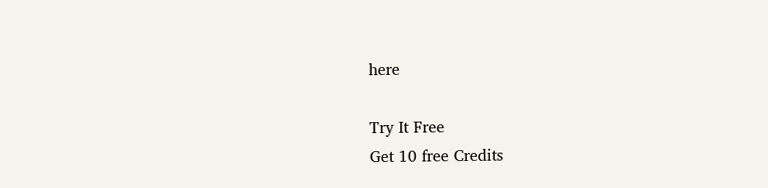here

Try It Free
Get 10 free Credits